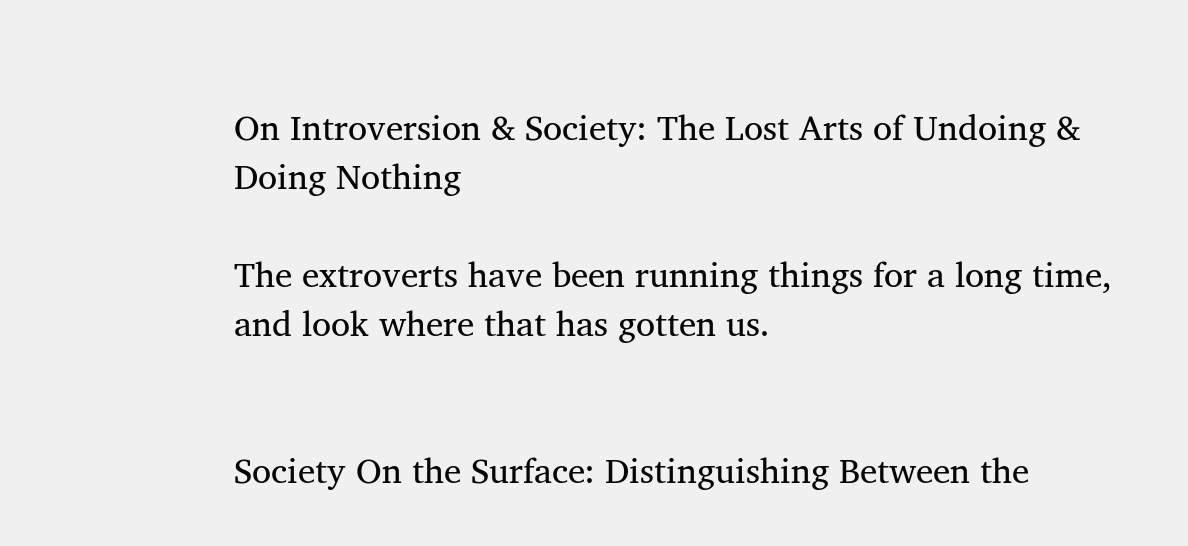On Introversion & Society: The Lost Arts of Undoing & Doing Nothing

The extroverts have been running things for a long time, and look where that has gotten us.


Society On the Surface: Distinguishing Between the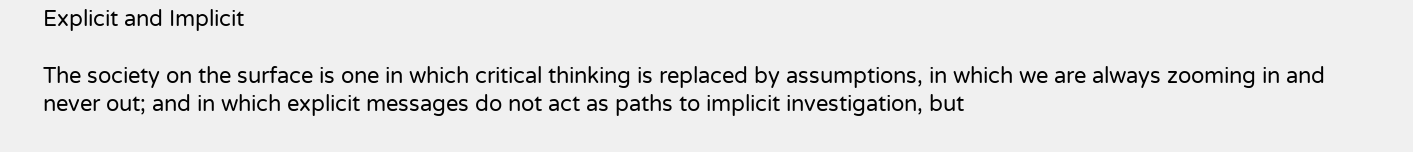Explicit and Implicit

The society on the surface is one in which critical thinking is replaced by assumptions, in which we are always zooming in and never out; and in which explicit messages do not act as paths to implicit investigation, but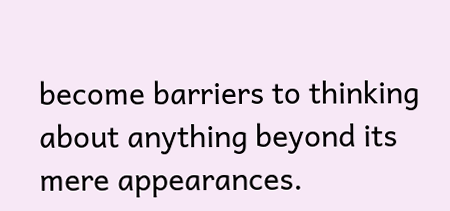become barriers to thinking about anything beyond its mere appearances.